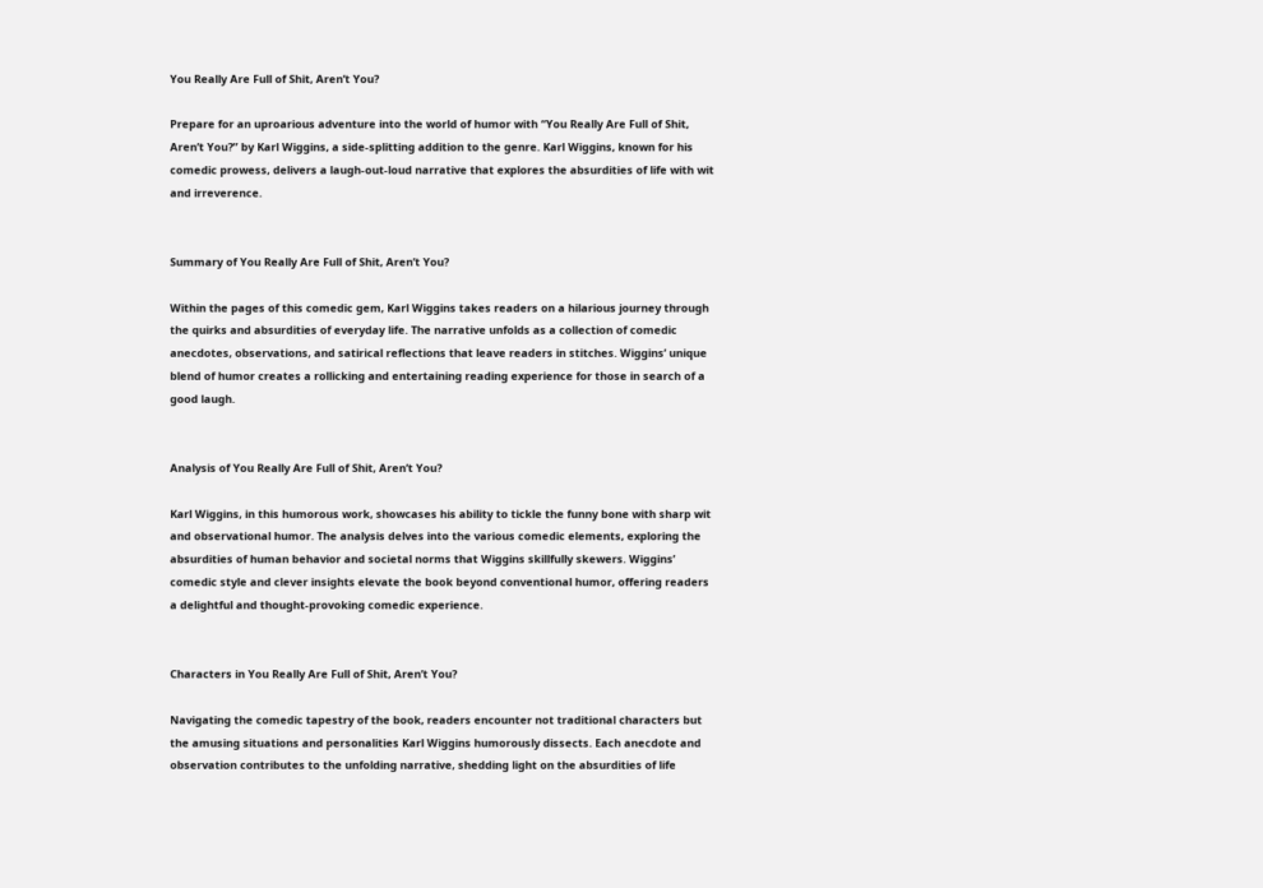You Really Are Full of Shit, Aren’t You?

Prepare for an uproarious adventure into the world of humor with “You Really Are Full of Shit, Aren’t You?” by Karl Wiggins, a side-splitting addition to the genre. Karl Wiggins, known for his comedic prowess, delivers a laugh-out-loud narrative that explores the absurdities of life with wit and irreverence.


Summary of You Really Are Full of Shit, Aren’t You?

Within the pages of this comedic gem, Karl Wiggins takes readers on a hilarious journey through the quirks and absurdities of everyday life. The narrative unfolds as a collection of comedic anecdotes, observations, and satirical reflections that leave readers in stitches. Wiggins’ unique blend of humor creates a rollicking and entertaining reading experience for those in search of a good laugh.


Analysis of You Really Are Full of Shit, Aren’t You?

Karl Wiggins, in this humorous work, showcases his ability to tickle the funny bone with sharp wit and observational humor. The analysis delves into the various comedic elements, exploring the absurdities of human behavior and societal norms that Wiggins skillfully skewers. Wiggins’ comedic style and clever insights elevate the book beyond conventional humor, offering readers a delightful and thought-provoking comedic experience.


Characters in You Really Are Full of Shit, Aren’t You?

Navigating the comedic tapestry of the book, readers encounter not traditional characters but the amusing situations and personalities Karl Wiggins humorously dissects. Each anecdote and observation contributes to the unfolding narrative, shedding light on the absurdities of life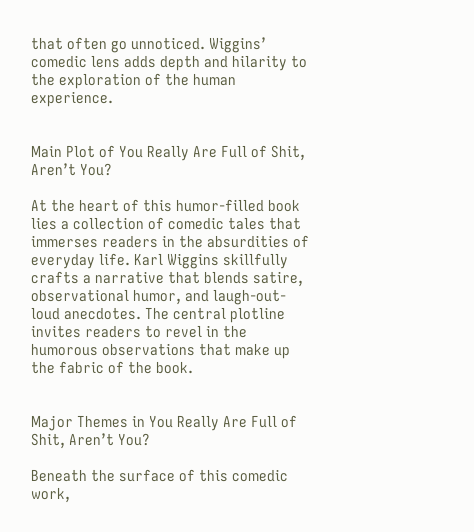that often go unnoticed. Wiggins’ comedic lens adds depth and hilarity to the exploration of the human experience.


Main Plot of You Really Are Full of Shit, Aren’t You?

At the heart of this humor-filled book lies a collection of comedic tales that immerses readers in the absurdities of everyday life. Karl Wiggins skillfully crafts a narrative that blends satire, observational humor, and laugh-out-loud anecdotes. The central plotline invites readers to revel in the humorous observations that make up the fabric of the book.


Major Themes in You Really Are Full of Shit, Aren’t You?

Beneath the surface of this comedic work,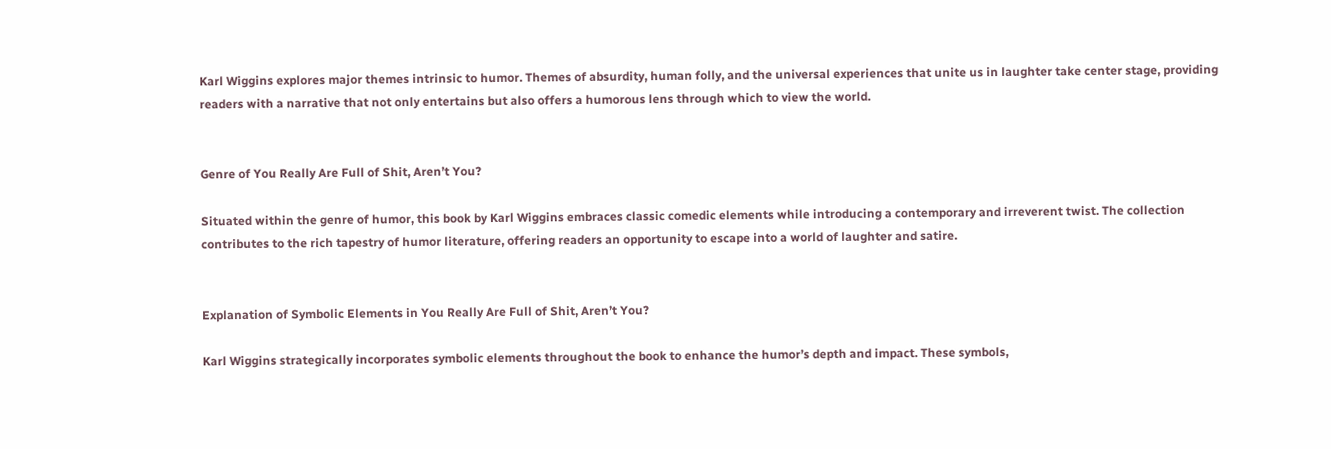Karl Wiggins explores major themes intrinsic to humor. Themes of absurdity, human folly, and the universal experiences that unite us in laughter take center stage, providing readers with a narrative that not only entertains but also offers a humorous lens through which to view the world.


Genre of You Really Are Full of Shit, Aren’t You?

Situated within the genre of humor, this book by Karl Wiggins embraces classic comedic elements while introducing a contemporary and irreverent twist. The collection contributes to the rich tapestry of humor literature, offering readers an opportunity to escape into a world of laughter and satire.


Explanation of Symbolic Elements in You Really Are Full of Shit, Aren’t You?

Karl Wiggins strategically incorporates symbolic elements throughout the book to enhance the humor’s depth and impact. These symbols,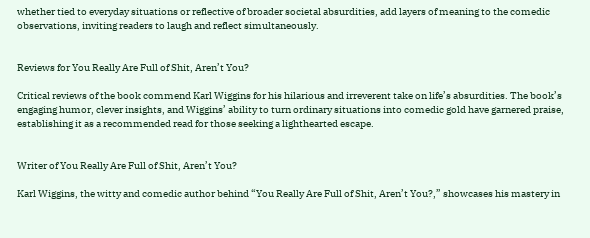whether tied to everyday situations or reflective of broader societal absurdities, add layers of meaning to the comedic observations, inviting readers to laugh and reflect simultaneously.


Reviews for You Really Are Full of Shit, Aren’t You?

Critical reviews of the book commend Karl Wiggins for his hilarious and irreverent take on life’s absurdities. The book’s engaging humor, clever insights, and Wiggins’ ability to turn ordinary situations into comedic gold have garnered praise, establishing it as a recommended read for those seeking a lighthearted escape.


Writer of You Really Are Full of Shit, Aren’t You?

Karl Wiggins, the witty and comedic author behind “You Really Are Full of Shit, Aren’t You?,” showcases his mastery in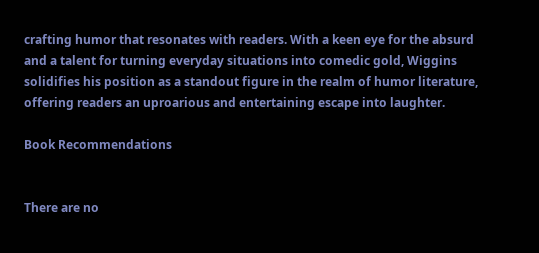crafting humor that resonates with readers. With a keen eye for the absurd and a talent for turning everyday situations into comedic gold, Wiggins solidifies his position as a standout figure in the realm of humor literature, offering readers an uproarious and entertaining escape into laughter.

Book Recommendations


There are no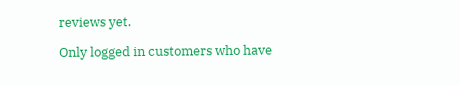reviews yet.

Only logged in customers who have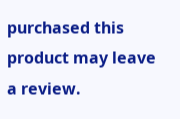purchased this product may leave a review.